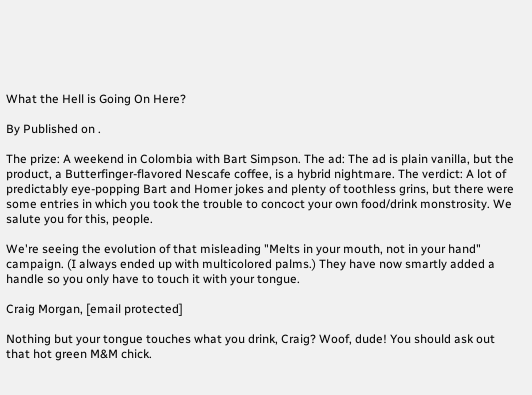What the Hell is Going On Here?

By Published on .

The prize: A weekend in Colombia with Bart Simpson. The ad: The ad is plain vanilla, but the product, a Butterfinger-flavored Nescafe coffee, is a hybrid nightmare. The verdict: A lot of predictably eye-popping Bart and Homer jokes and plenty of toothless grins, but there were some entries in which you took the trouble to concoct your own food/drink monstrosity. We salute you for this, people.

We're seeing the evolution of that misleading "Melts in your mouth, not in your hand" campaign. (I always ended up with multicolored palms.) They have now smartly added a handle so you only have to touch it with your tongue.

Craig Morgan, [email protected]

Nothing but your tongue touches what you drink, Craig? Woof, dude! You should ask out that hot green M&M chick.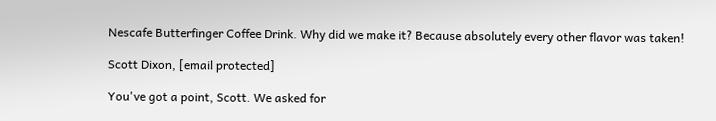Nescafe Butterfinger Coffee Drink. Why did we make it? Because absolutely every other flavor was taken!

Scott Dixon, [email protected]

You've got a point, Scott. We asked for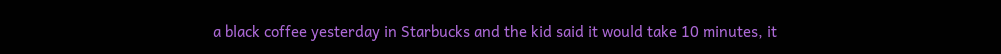a black coffee yesterday in Starbucks and the kid said it would take 10 minutes, it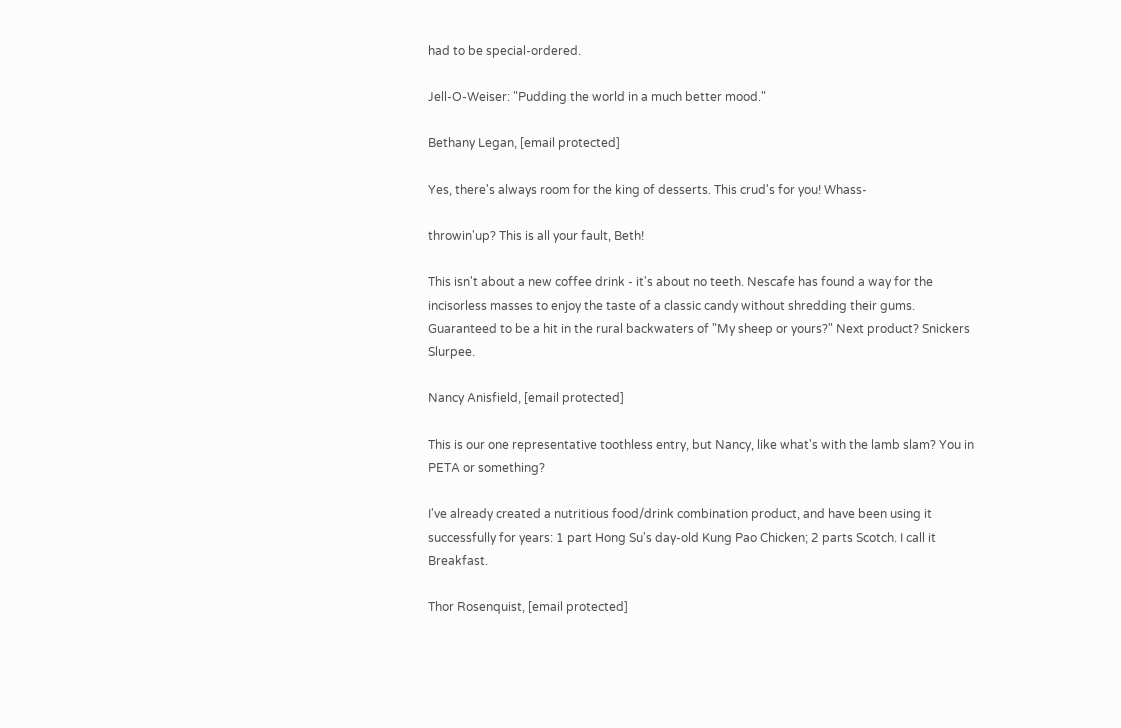had to be special-ordered.

Jell-O-Weiser: "Pudding the world in a much better mood."

Bethany Legan, [email protected]

Yes, there's always room for the king of desserts. This crud's for you! Whass-

throwin'up? This is all your fault, Beth!

This isn't about a new coffee drink - it's about no teeth. Nescafe has found a way for the incisorless masses to enjoy the taste of a classic candy without shredding their gums. Guaranteed to be a hit in the rural backwaters of "My sheep or yours?" Next product? Snickers Slurpee.

Nancy Anisfield, [email protected]

This is our one representative toothless entry, but Nancy, like what's with the lamb slam? You in PETA or something?

I've already created a nutritious food/drink combination product, and have been using it successfully for years: 1 part Hong Su's day-old Kung Pao Chicken; 2 parts Scotch. I call it Breakfast.

Thor Rosenquist, [email protected]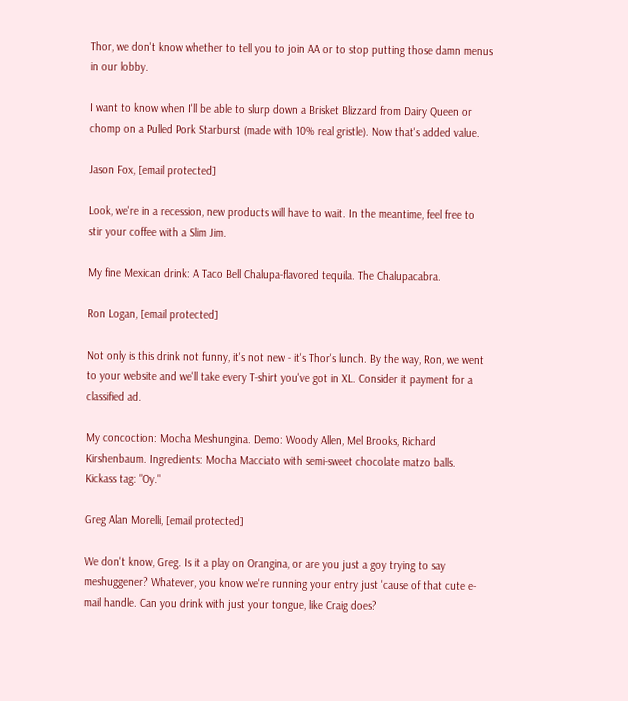Thor, we don't know whether to tell you to join AA or to stop putting those damn menus in our lobby.

I want to know when I'll be able to slurp down a Brisket Blizzard from Dairy Queen or chomp on a Pulled Pork Starburst (made with 10% real gristle). Now that's added value.

Jason Fox, [email protected]

Look, we're in a recession, new products will have to wait. In the meantime, feel free to stir your coffee with a Slim Jim.

My fine Mexican drink: A Taco Bell Chalupa-flavored tequila. The Chalupacabra.

Ron Logan, [email protected]

Not only is this drink not funny, it's not new - it's Thor's lunch. By the way, Ron, we went to your website and we'll take every T-shirt you've got in XL. Consider it payment for a classified ad.

My concoction: Mocha Meshungina. Demo: Woody Allen, Mel Brooks, Richard Kirshenbaum. Ingredients: Mocha Macciato with semi-sweet chocolate matzo balls. Kickass tag: "Oy."

Greg Alan Morelli, [email protected]

We don't know, Greg. Is it a play on Orangina, or are you just a goy trying to say meshuggener? Whatever, you know we're running your entry just 'cause of that cute e-mail handle. Can you drink with just your tongue, like Craig does?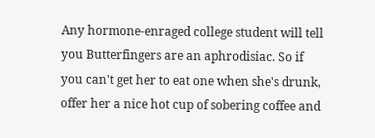Any hormone-enraged college student will tell you Butterfingers are an aphrodisiac. So if you can't get her to eat one when she's drunk, offer her a nice hot cup of sobering coffee and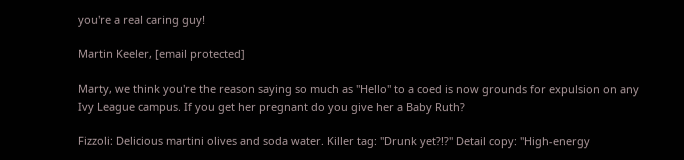you're a real caring guy!

Martin Keeler, [email protected]

Marty, we think you're the reason saying so much as "Hello" to a coed is now grounds for expulsion on any Ivy League campus. If you get her pregnant do you give her a Baby Ruth?

Fizzoli: Delicious martini olives and soda water. Killer tag: "Drunk yet?!?" Detail copy: "High-energy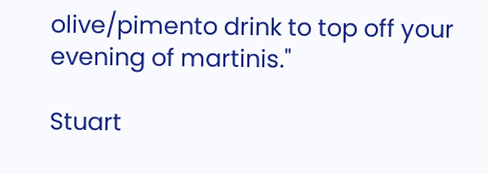olive/pimento drink to top off your evening of martinis."

Stuart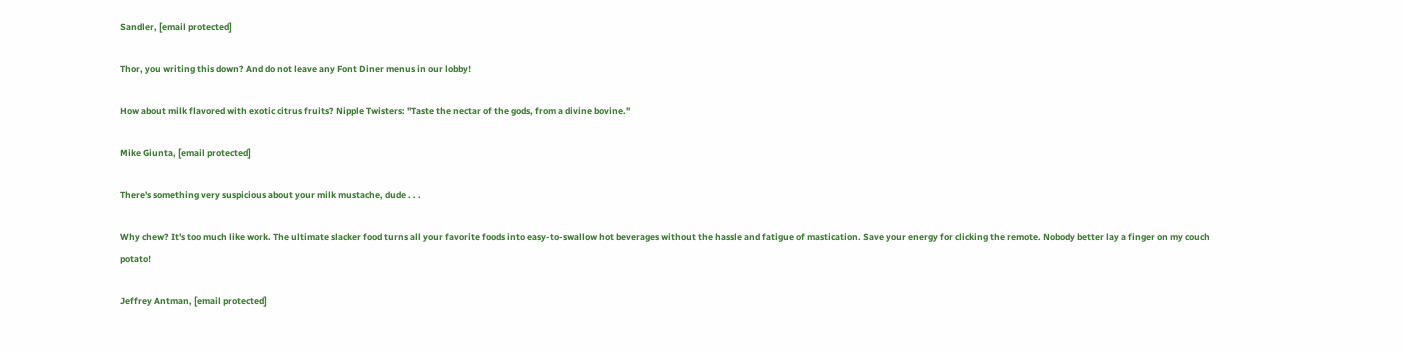Sandler, [email protected]

Thor, you writing this down? And do not leave any Font Diner menus in our lobby!

How about milk flavored with exotic citrus fruits? Nipple Twisters: "Taste the nectar of the gods, from a divine bovine."

Mike Giunta, [email protected]

There's something very suspicious about your milk mustache, dude . . .

Why chew? It's too much like work. The ultimate slacker food turns all your favorite foods into easy-to-swallow hot beverages without the hassle and fatigue of mastication. Save your energy for clicking the remote. Nobody better lay a finger on my couch potato!

Jeffrey Antman, [email protected]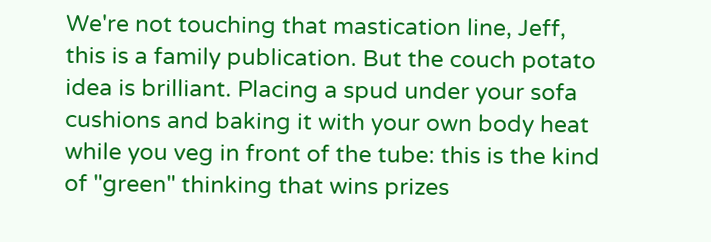We're not touching that mastication line, Jeff, this is a family publication. But the couch potato idea is brilliant. Placing a spud under your sofa cushions and baking it with your own body heat while you veg in front of the tube: this is the kind of "green" thinking that wins prizes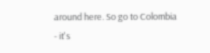around here. So go to Colombia - it's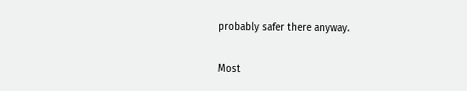probably safer there anyway.

Most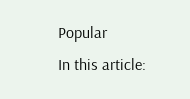Popular
In this article: